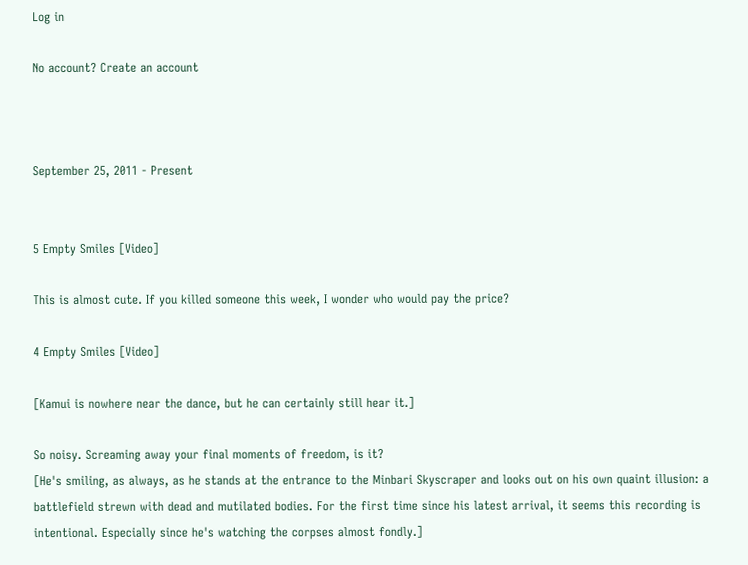Log in

No account? Create an account



September 25, 2011 - Present


5 Empty Smiles [Video]

This is almost cute. If you killed someone this week, I wonder who would pay the price?

4 Empty Smiles [Video]

[Kamui is nowhere near the dance, but he can certainly still hear it.]

So noisy. Screaming away your final moments of freedom, is it?
[He's smiling, as always, as he stands at the entrance to the Minbari Skyscraper and looks out on his own quaint illusion: a battlefield strewn with dead and mutilated bodies. For the first time since his latest arrival, it seems this recording is intentional. Especially since he's watching the corpses almost fondly.]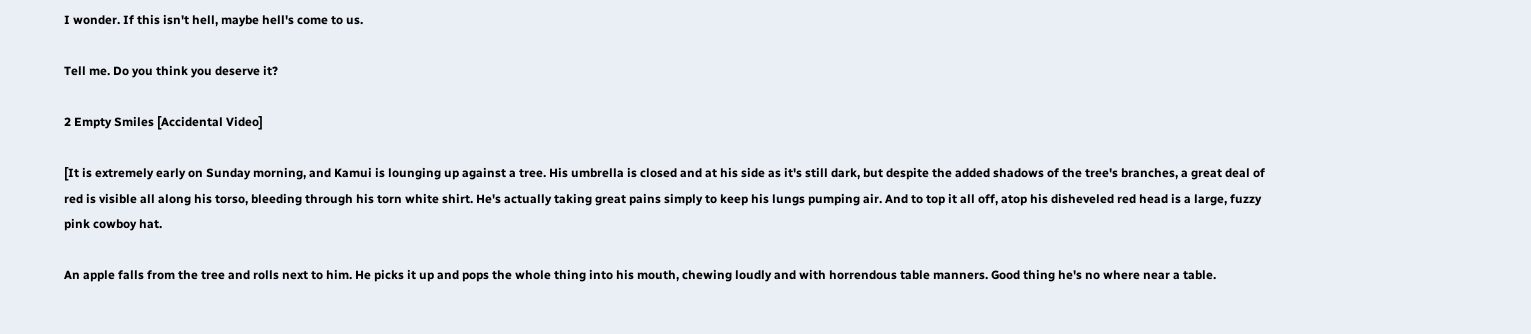I wonder. If this isn't hell, maybe hell's come to us.

Tell me. Do you think you deserve it?

2 Empty Smiles [Accidental Video]

[It is extremely early on Sunday morning, and Kamui is lounging up against a tree. His umbrella is closed and at his side as it's still dark, but despite the added shadows of the tree's branches, a great deal of red is visible all along his torso, bleeding through his torn white shirt. He's actually taking great pains simply to keep his lungs pumping air. And to top it all off, atop his disheveled red head is a large, fuzzy pink cowboy hat.

An apple falls from the tree and rolls next to him. He picks it up and pops the whole thing into his mouth, chewing loudly and with horrendous table manners. Good thing he's no where near a table.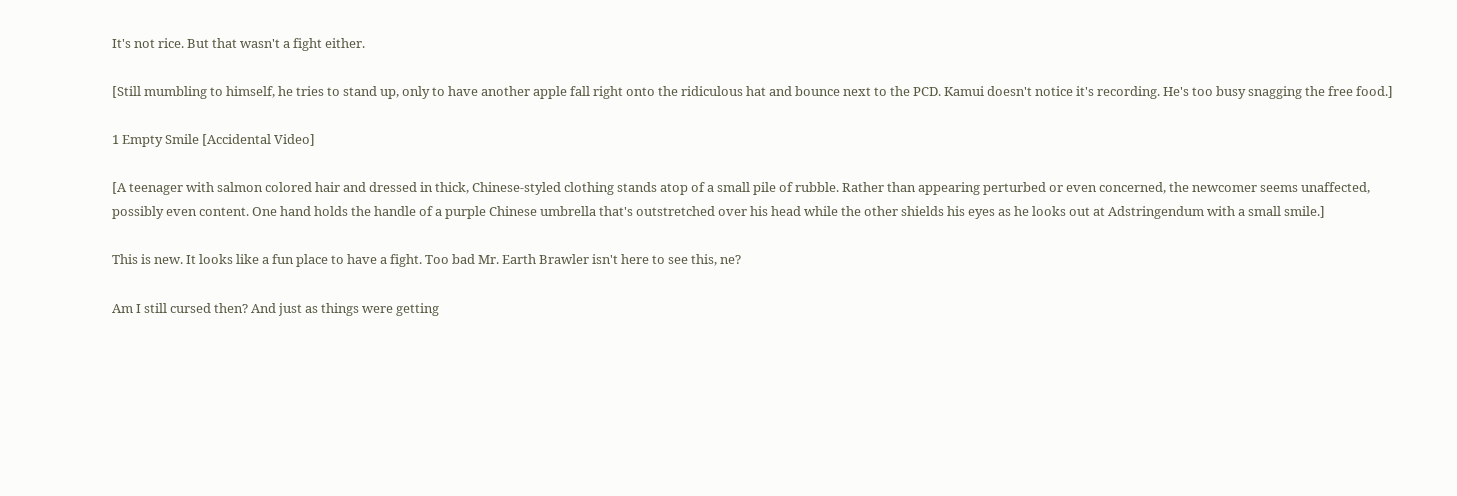It's not rice. But that wasn't a fight either.

[Still mumbling to himself, he tries to stand up, only to have another apple fall right onto the ridiculous hat and bounce next to the PCD. Kamui doesn't notice it's recording. He's too busy snagging the free food.]

1 Empty Smile [Accidental Video]

[A teenager with salmon colored hair and dressed in thick, Chinese-styled clothing stands atop of a small pile of rubble. Rather than appearing perturbed or even concerned, the newcomer seems unaffected, possibly even content. One hand holds the handle of a purple Chinese umbrella that's outstretched over his head while the other shields his eyes as he looks out at Adstringendum with a small smile.]

This is new. It looks like a fun place to have a fight. Too bad Mr. Earth Brawler isn't here to see this, ne?

Am I still cursed then? And just as things were getting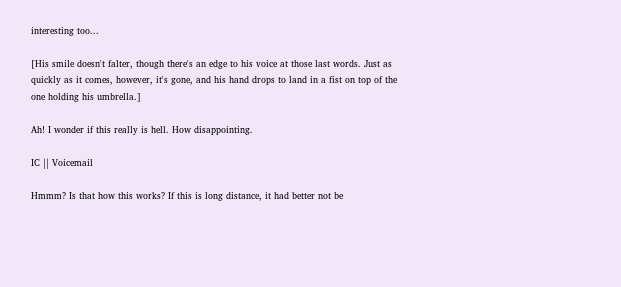interesting too...

[His smile doesn't falter, though there's an edge to his voice at those last words. Just as quickly as it comes, however, it's gone, and his hand drops to land in a fist on top of the one holding his umbrella.]

Ah! I wonder if this really is hell. How disappointing.

IC || Voicemail

Hmmm? Is that how this works? If this is long distance, it had better not be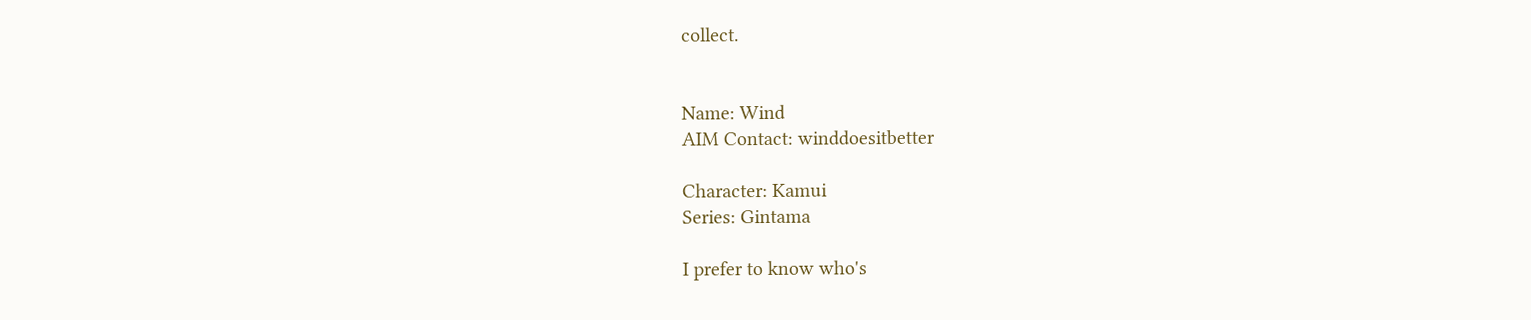collect.


Name: Wind
AIM Contact: winddoesitbetter

Character: Kamui
Series: Gintama

I prefer to know who's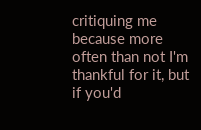critiquing me because more often than not I'm thankful for it, but if you'd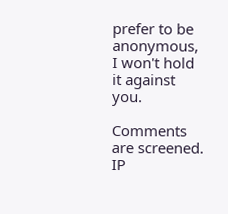prefer to be anonymous, I won't hold it against you.

Comments are screened.
IP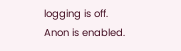logging is off.
Anon is enabled.